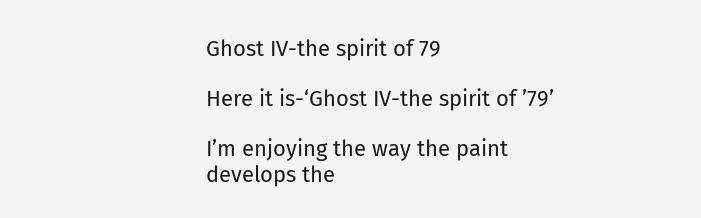Ghost IV-the spirit of 79

Here it is-‘Ghost IV-the spirit of ’79’

I’m enjoying the way the paint develops the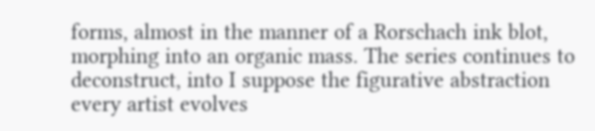forms, almost in the manner of a Rorschach ink blot, morphing into an organic mass. The series continues to deconstruct, into I suppose the figurative abstraction every artist evolves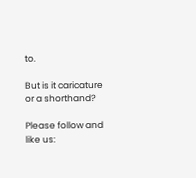to.

But is it caricature or a shorthand?

Please follow and like us: